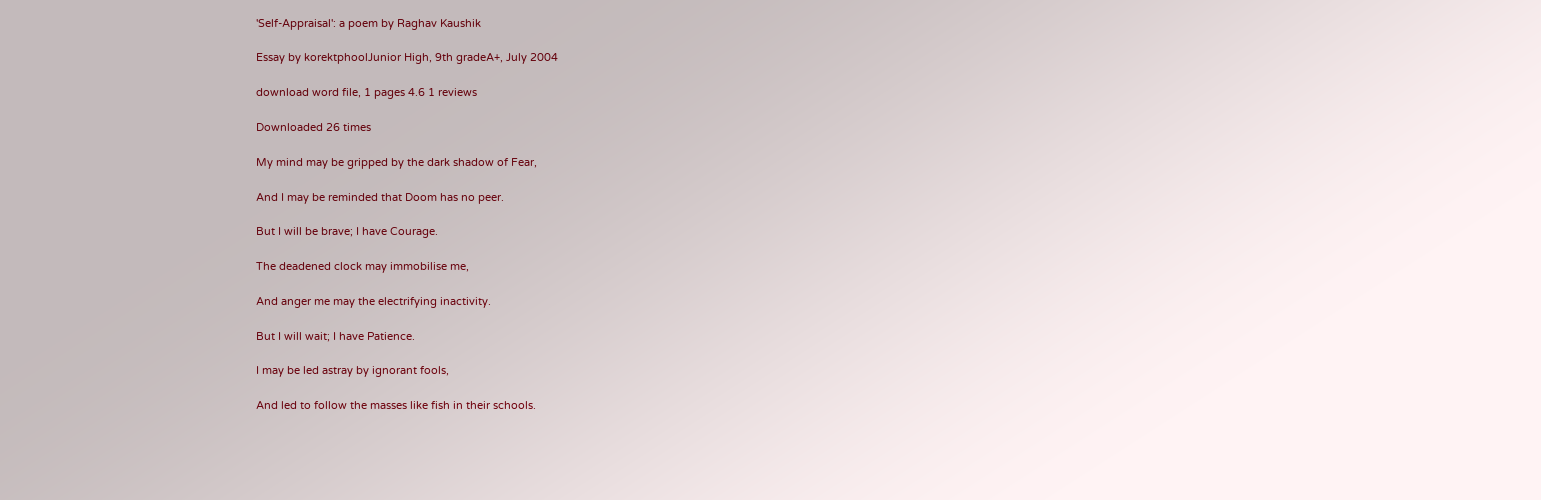'Self-Appraisal': a poem by Raghav Kaushik

Essay by korektphoolJunior High, 9th gradeA+, July 2004

download word file, 1 pages 4.6 1 reviews

Downloaded 26 times

My mind may be gripped by the dark shadow of Fear,

And I may be reminded that Doom has no peer.

But I will be brave; I have Courage.

The deadened clock may immobilise me,

And anger me may the electrifying inactivity.

But I will wait; I have Patience.

I may be led astray by ignorant fools,

And led to follow the masses like fish in their schools.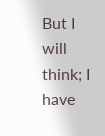But I will think; I have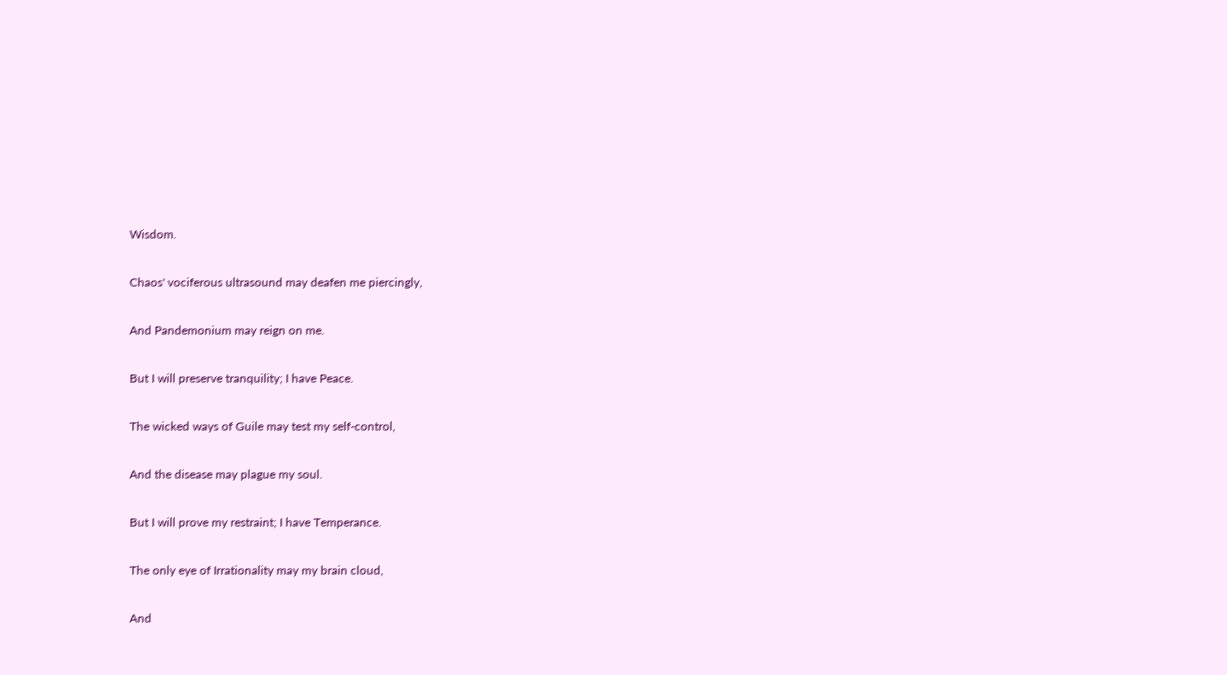Wisdom.

Chaos' vociferous ultrasound may deafen me piercingly,

And Pandemonium may reign on me.

But I will preserve tranquility; I have Peace.

The wicked ways of Guile may test my self-control,

And the disease may plague my soul.

But I will prove my restraint; I have Temperance.

The only eye of Irrationality may my brain cloud,

And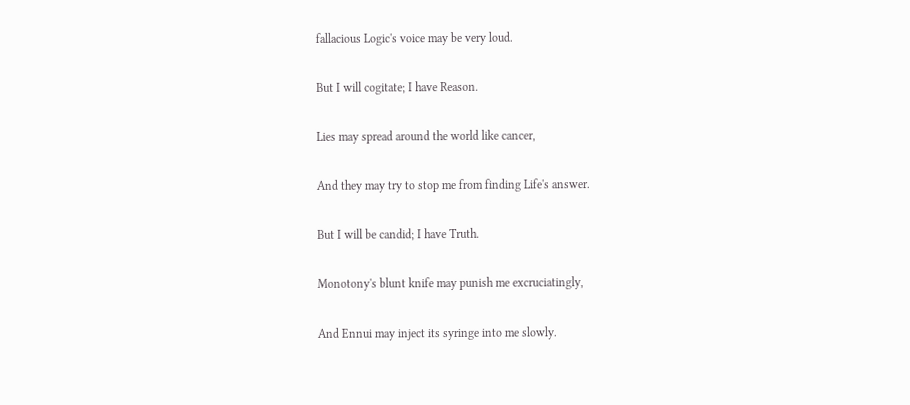fallacious Logic's voice may be very loud.

But I will cogitate; I have Reason.

Lies may spread around the world like cancer,

And they may try to stop me from finding Life's answer.

But I will be candid; I have Truth.

Monotony's blunt knife may punish me excruciatingly,

And Ennui may inject its syringe into me slowly.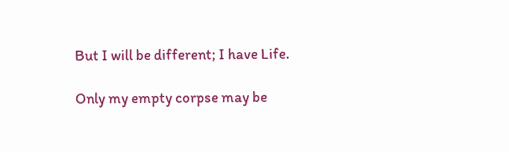But I will be different; I have Life.

Only my empty corpse may be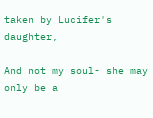taken by Lucifer's daughter,

And not my soul- she may only be a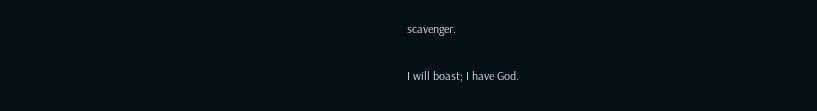scavenger.

I will boast; I have God.